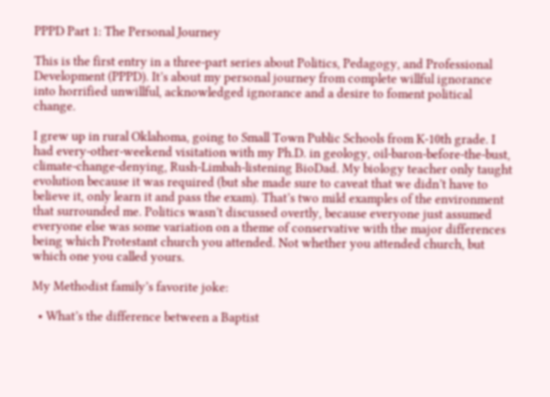PPPD Part 1: The Personal Journey

This is the first entry in a three-part series about Politics, Pedagogy, and Professional Development (PPPD). It’s about my personal journey from complete willful ignorance into horrified unwillful, acknowledged ignorance and a desire to foment political change.

I grew up in rural Oklahoma, going to Small Town Public Schools from K-10th grade. I had every-other-weekend visitation with my Ph.D. in geology, oil-baron-before-the-bust, climate-change-denying, Rush-Limbah-listening BioDad. My biology teacher only taught evolution because it was required (but she made sure to caveat that we didn’t have to believe it, only learn it and pass the exam). That’s two mild examples of the environment that surrounded me. Politics wasn’t discussed overtly, because everyone just assumed everyone else was some variation on a theme of conservative with the major differences being which Protestant church you attended. Not whether you attended church, but which one you called yours.

My Methodist family’s favorite joke:

  • What’s the difference between a Baptist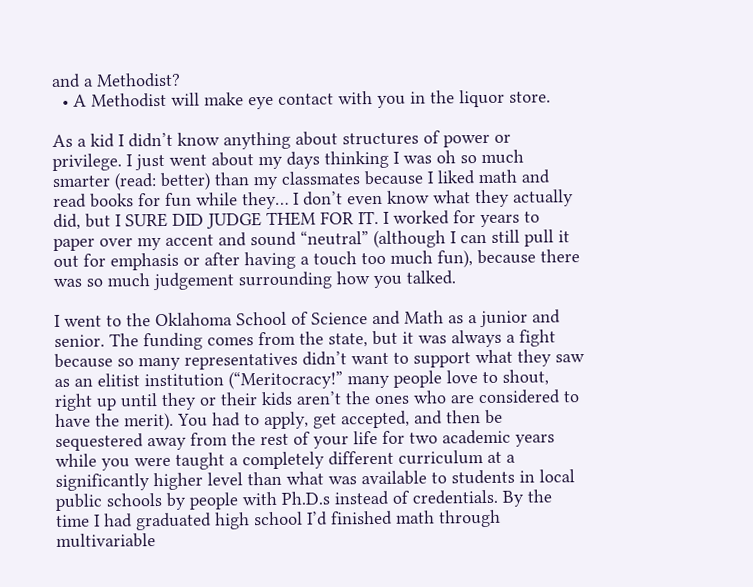and a Methodist?
  • A Methodist will make eye contact with you in the liquor store.

As a kid I didn’t know anything about structures of power or privilege. I just went about my days thinking I was oh so much smarter (read: better) than my classmates because I liked math and read books for fun while they… I don’t even know what they actually did, but I SURE DID JUDGE THEM FOR IT. I worked for years to paper over my accent and sound “neutral” (although I can still pull it out for emphasis or after having a touch too much fun), because there was so much judgement surrounding how you talked.

I went to the Oklahoma School of Science and Math as a junior and senior. The funding comes from the state, but it was always a fight because so many representatives didn’t want to support what they saw as an elitist institution (“Meritocracy!” many people love to shout, right up until they or their kids aren’t the ones who are considered to have the merit). You had to apply, get accepted, and then be sequestered away from the rest of your life for two academic years while you were taught a completely different curriculum at a significantly higher level than what was available to students in local public schools by people with Ph.D.s instead of credentials. By the time I had graduated high school I’d finished math through multivariable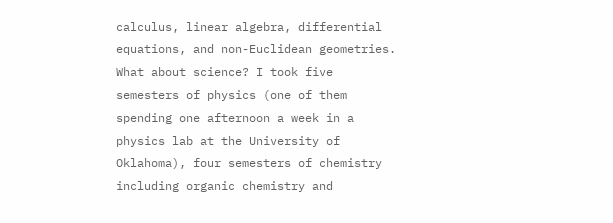calculus, linear algebra, differential equations, and non-Euclidean geometries. What about science? I took five semesters of physics (one of them spending one afternoon a week in a physics lab at the University of Oklahoma), four semesters of chemistry including organic chemistry and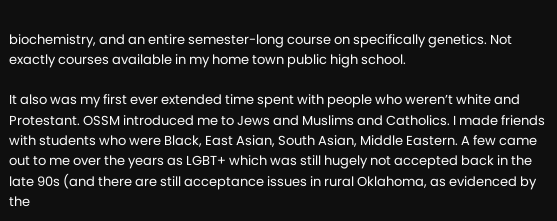biochemistry, and an entire semester-long course on specifically genetics. Not exactly courses available in my home town public high school.

It also was my first ever extended time spent with people who weren’t white and Protestant. OSSM introduced me to Jews and Muslims and Catholics. I made friends with students who were Black, East Asian, South Asian, Middle Eastern. A few came out to me over the years as LGBT+ which was still hugely not accepted back in the late 90s (and there are still acceptance issues in rural Oklahoma, as evidenced by the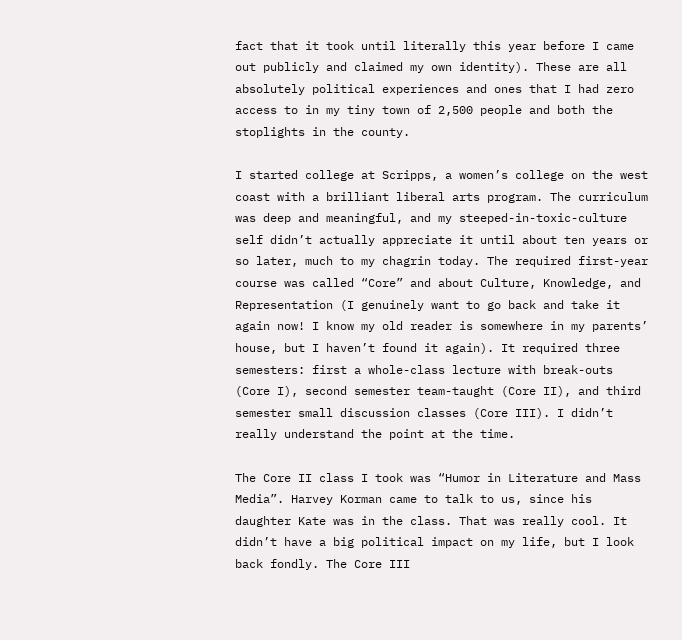fact that it took until literally this year before I came out publicly and claimed my own identity). These are all absolutely political experiences and ones that I had zero access to in my tiny town of 2,500 people and both the stoplights in the county.

I started college at Scripps, a women’s college on the west coast with a brilliant liberal arts program. The curriculum was deep and meaningful, and my steeped-in-toxic-culture self didn’t actually appreciate it until about ten years or so later, much to my chagrin today. The required first-year course was called “Core” and about Culture, Knowledge, and Representation (I genuinely want to go back and take it again now! I know my old reader is somewhere in my parents’ house, but I haven’t found it again). It required three semesters: first a whole-class lecture with break-outs (Core I), second semester team-taught (Core II), and third semester small discussion classes (Core III). I didn’t really understand the point at the time.

The Core II class I took was “Humor in Literature and Mass Media”. Harvey Korman came to talk to us, since his daughter Kate was in the class. That was really cool. It didn’t have a big political impact on my life, but I look back fondly. The Core III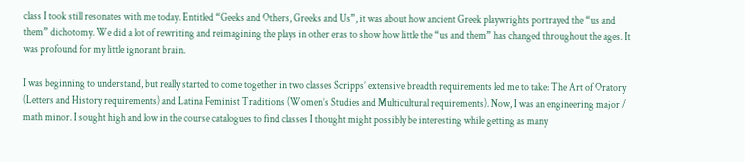class I took still resonates with me today. Entitled “Geeks and Others, Greeks and Us”, it was about how ancient Greek playwrights portrayed the “us and them” dichotomy. We did a lot of rewriting and reimagining the plays in other eras to show how little the “us and them” has changed throughout the ages. It was profound for my little ignorant brain.

I was beginning to understand, but really started to come together in two classes Scripps’ extensive breadth requirements led me to take: The Art of Oratory (Letters and History requirements) and Latina Feminist Traditions (Women’s Studies and Multicultural requirements). Now, I was an engineering major / math minor. I sought high and low in the course catalogues to find classes I thought might possibly be interesting while getting as many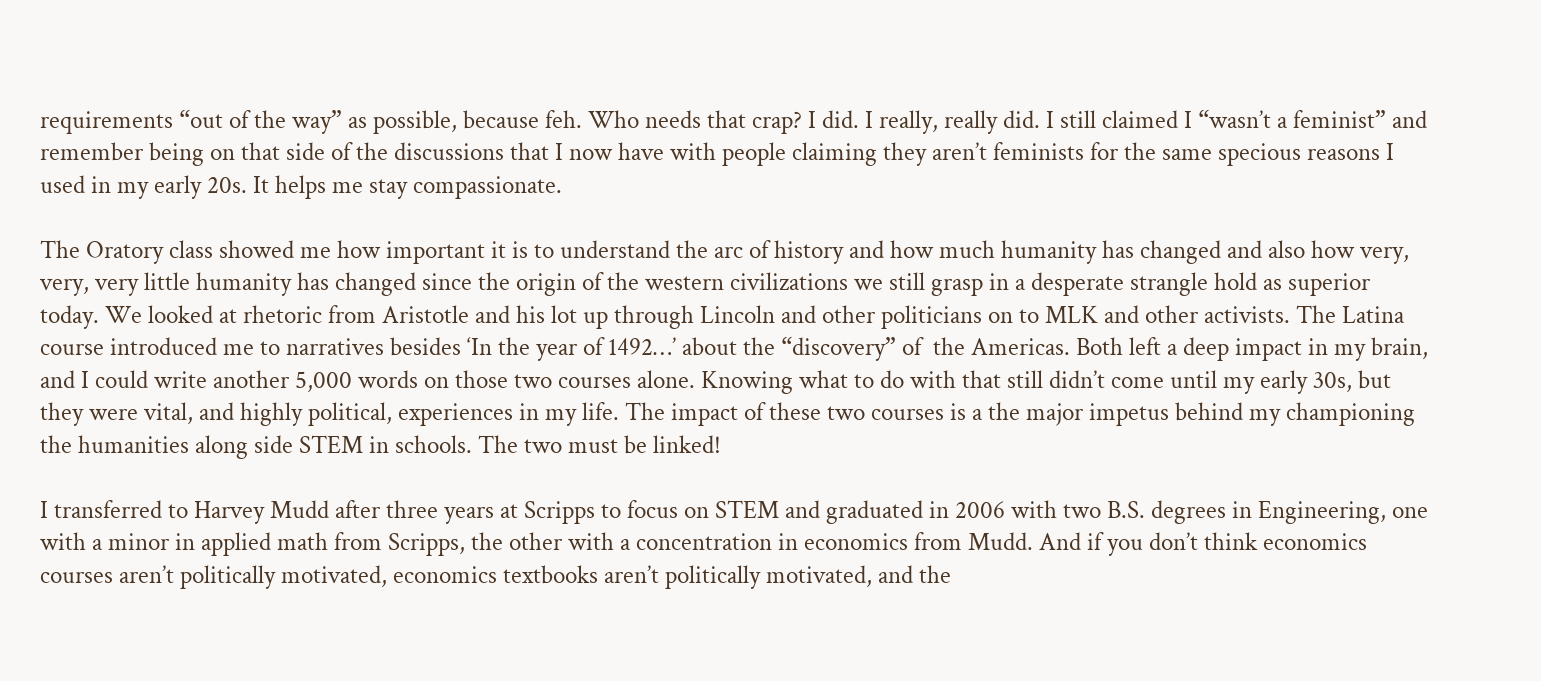requirements “out of the way” as possible, because feh. Who needs that crap? I did. I really, really did. I still claimed I “wasn’t a feminist” and remember being on that side of the discussions that I now have with people claiming they aren’t feminists for the same specious reasons I used in my early 20s. It helps me stay compassionate.

The Oratory class showed me how important it is to understand the arc of history and how much humanity has changed and also how very, very, very little humanity has changed since the origin of the western civilizations we still grasp in a desperate strangle hold as superior today. We looked at rhetoric from Aristotle and his lot up through Lincoln and other politicians on to MLK and other activists. The Latina course introduced me to narratives besides ‘In the year of 1492…’ about the “discovery” of  the Americas. Both left a deep impact in my brain, and I could write another 5,000 words on those two courses alone. Knowing what to do with that still didn’t come until my early 30s, but they were vital, and highly political, experiences in my life. The impact of these two courses is a the major impetus behind my championing the humanities along side STEM in schools. The two must be linked!

I transferred to Harvey Mudd after three years at Scripps to focus on STEM and graduated in 2006 with two B.S. degrees in Engineering, one with a minor in applied math from Scripps, the other with a concentration in economics from Mudd. And if you don’t think economics courses aren’t politically motivated, economics textbooks aren’t politically motivated, and the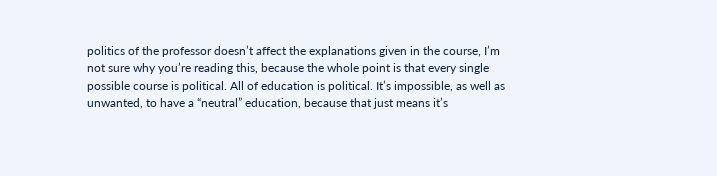politics of the professor doesn’t affect the explanations given in the course, I’m not sure why you’re reading this, because the whole point is that every single possible course is political. All of education is political. It’s impossible, as well as unwanted, to have a “neutral” education, because that just means it’s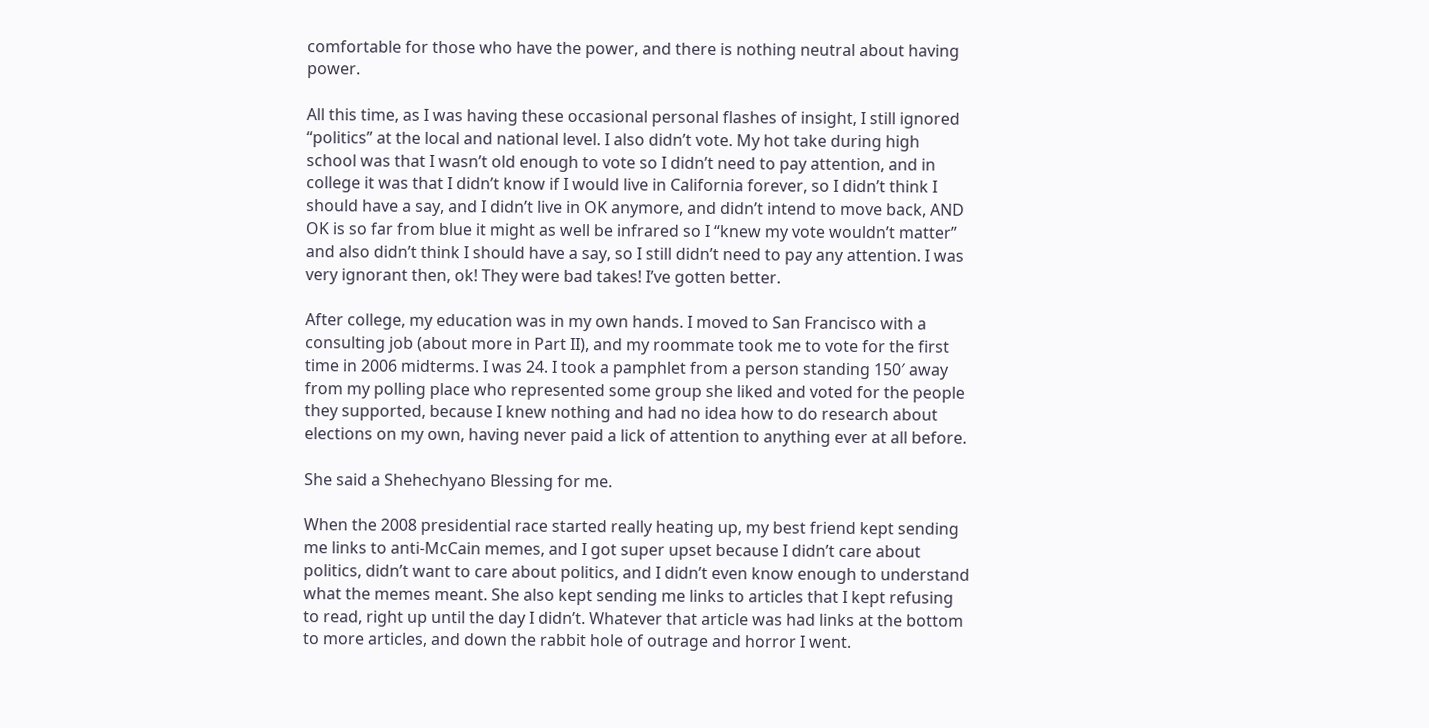comfortable for those who have the power, and there is nothing neutral about having power.

All this time, as I was having these occasional personal flashes of insight, I still ignored “politics” at the local and national level. I also didn’t vote. My hot take during high school was that I wasn’t old enough to vote so I didn’t need to pay attention, and in college it was that I didn’t know if I would live in California forever, so I didn’t think I should have a say, and I didn’t live in OK anymore, and didn’t intend to move back, AND OK is so far from blue it might as well be infrared so I “knew my vote wouldn’t matter” and also didn’t think I should have a say, so I still didn’t need to pay any attention. I was very ignorant then, ok! They were bad takes! I’ve gotten better.

After college, my education was in my own hands. I moved to San Francisco with a consulting job (about more in Part II), and my roommate took me to vote for the first time in 2006 midterms. I was 24. I took a pamphlet from a person standing 150′ away from my polling place who represented some group she liked and voted for the people they supported, because I knew nothing and had no idea how to do research about elections on my own, having never paid a lick of attention to anything ever at all before.

She said a Shehechyano Blessing for me.

When the 2008 presidential race started really heating up, my best friend kept sending me links to anti-McCain memes, and I got super upset because I didn’t care about politics, didn’t want to care about politics, and I didn’t even know enough to understand what the memes meant. She also kept sending me links to articles that I kept refusing to read, right up until the day I didn’t. Whatever that article was had links at the bottom to more articles, and down the rabbit hole of outrage and horror I went.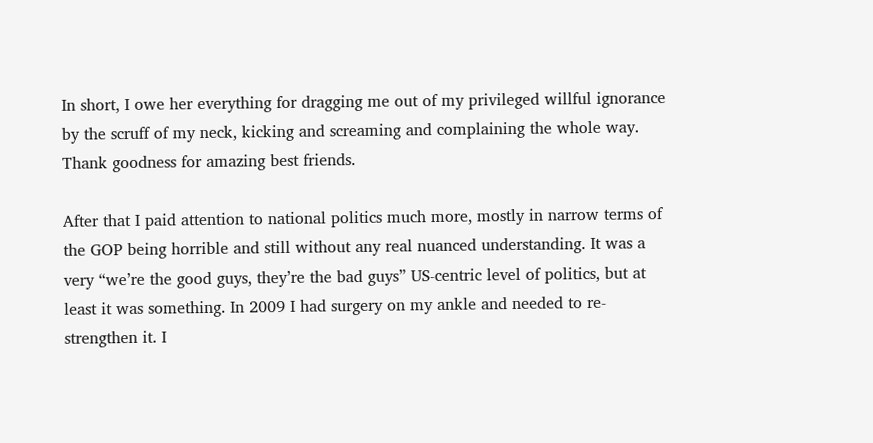In short, I owe her everything for dragging me out of my privileged willful ignorance by the scruff of my neck, kicking and screaming and complaining the whole way. Thank goodness for amazing best friends.

After that I paid attention to national politics much more, mostly in narrow terms of the GOP being horrible and still without any real nuanced understanding. It was a very “we’re the good guys, they’re the bad guys” US-centric level of politics, but at least it was something. In 2009 I had surgery on my ankle and needed to re-strengthen it. I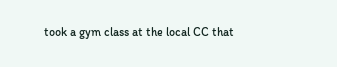took a gym class at the local CC that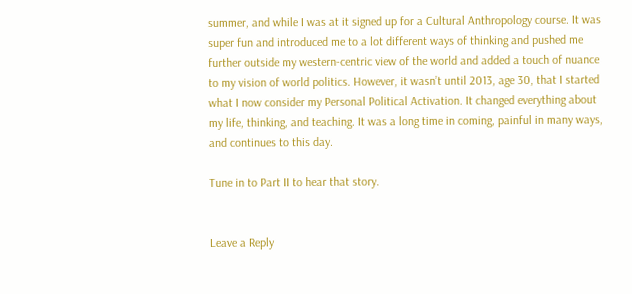summer, and while I was at it signed up for a Cultural Anthropology course. It was super fun and introduced me to a lot different ways of thinking and pushed me further outside my western-centric view of the world and added a touch of nuance to my vision of world politics. However, it wasn’t until 2013, age 30, that I started what I now consider my Personal Political Activation. It changed everything about my life, thinking, and teaching. It was a long time in coming, painful in many ways, and continues to this day.

Tune in to Part II to hear that story.


Leave a Reply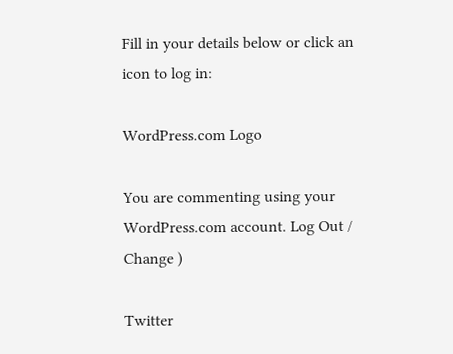Fill in your details below or click an icon to log in:

WordPress.com Logo

You are commenting using your WordPress.com account. Log Out /  Change )

Twitter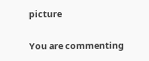picture

You are commenting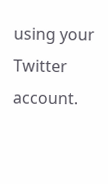using your Twitter account.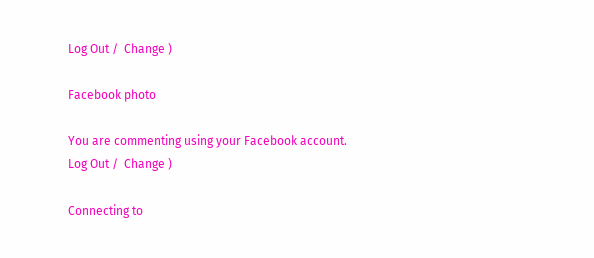Log Out /  Change )

Facebook photo

You are commenting using your Facebook account. Log Out /  Change )

Connecting to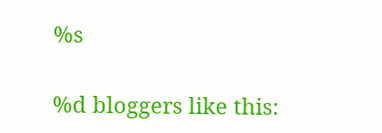%s

%d bloggers like this: